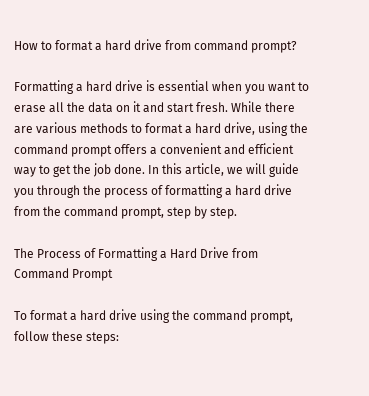How to format a hard drive from command prompt?

Formatting a hard drive is essential when you want to erase all the data on it and start fresh. While there are various methods to format a hard drive, using the command prompt offers a convenient and efficient way to get the job done. In this article, we will guide you through the process of formatting a hard drive from the command prompt, step by step.

The Process of Formatting a Hard Drive from Command Prompt

To format a hard drive using the command prompt, follow these steps: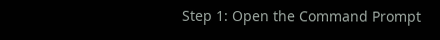Step 1: Open the Command Prompt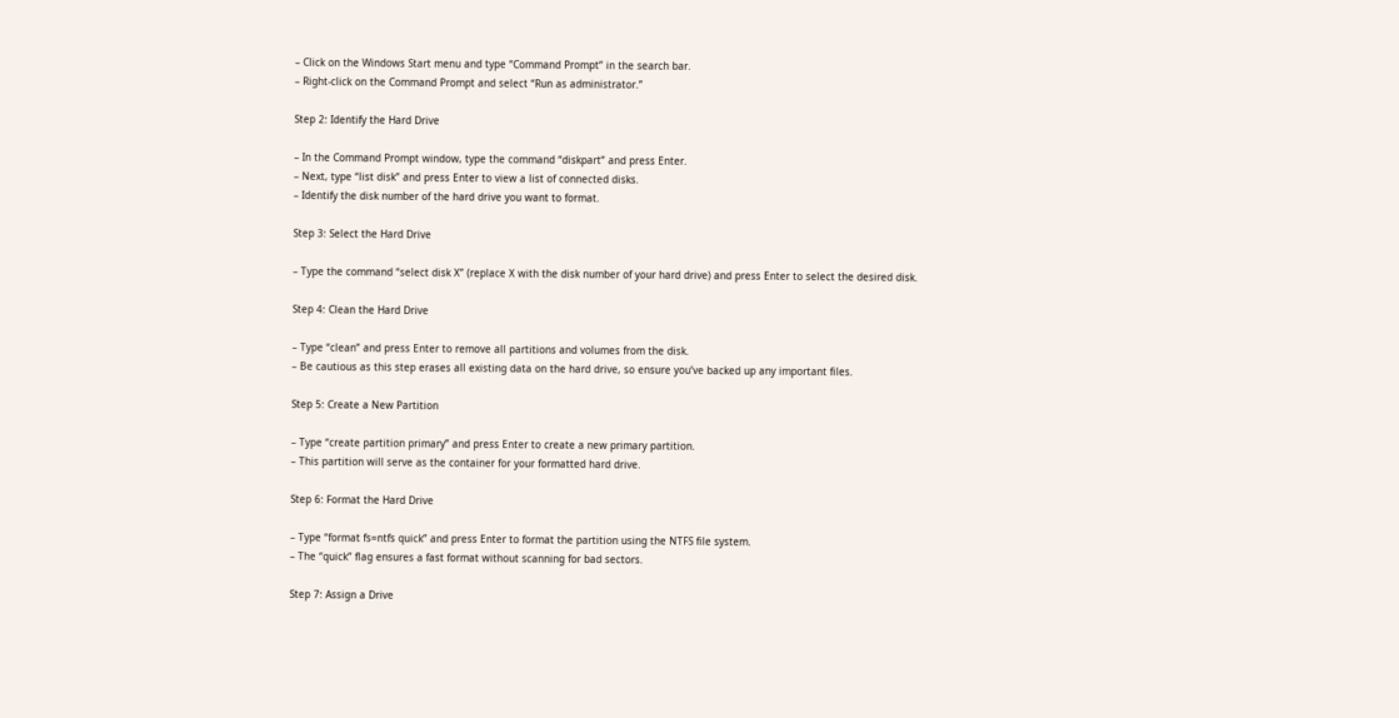– Click on the Windows Start menu and type “Command Prompt” in the search bar.
– Right-click on the Command Prompt and select “Run as administrator.”

Step 2: Identify the Hard Drive

– In the Command Prompt window, type the command “diskpart” and press Enter.
– Next, type “list disk” and press Enter to view a list of connected disks.
– Identify the disk number of the hard drive you want to format.

Step 3: Select the Hard Drive

– Type the command “select disk X” (replace X with the disk number of your hard drive) and press Enter to select the desired disk.

Step 4: Clean the Hard Drive

– Type “clean” and press Enter to remove all partitions and volumes from the disk.
– Be cautious as this step erases all existing data on the hard drive, so ensure you’ve backed up any important files.

Step 5: Create a New Partition

– Type “create partition primary” and press Enter to create a new primary partition.
– This partition will serve as the container for your formatted hard drive.

Step 6: Format the Hard Drive

– Type “format fs=ntfs quick” and press Enter to format the partition using the NTFS file system.
– The “quick” flag ensures a fast format without scanning for bad sectors.

Step 7: Assign a Drive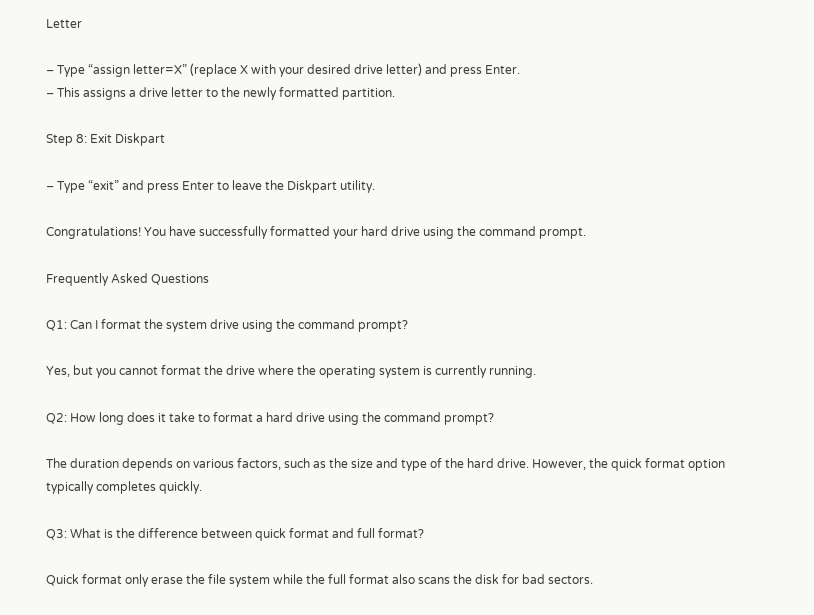Letter

– Type “assign letter=X” (replace X with your desired drive letter) and press Enter.
– This assigns a drive letter to the newly formatted partition.

Step 8: Exit Diskpart

– Type “exit” and press Enter to leave the Diskpart utility.

Congratulations! You have successfully formatted your hard drive using the command prompt.

Frequently Asked Questions

Q1: Can I format the system drive using the command prompt?

Yes, but you cannot format the drive where the operating system is currently running.

Q2: How long does it take to format a hard drive using the command prompt?

The duration depends on various factors, such as the size and type of the hard drive. However, the quick format option typically completes quickly.

Q3: What is the difference between quick format and full format?

Quick format only erase the file system while the full format also scans the disk for bad sectors.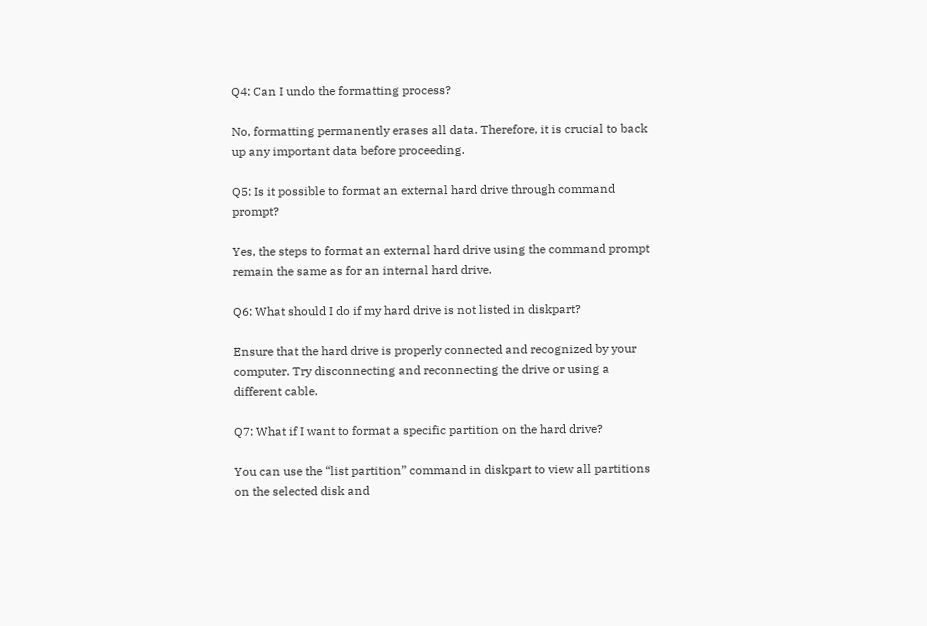Q4: Can I undo the formatting process?

No, formatting permanently erases all data. Therefore, it is crucial to back up any important data before proceeding.

Q5: Is it possible to format an external hard drive through command prompt?

Yes, the steps to format an external hard drive using the command prompt remain the same as for an internal hard drive.

Q6: What should I do if my hard drive is not listed in diskpart?

Ensure that the hard drive is properly connected and recognized by your computer. Try disconnecting and reconnecting the drive or using a different cable.

Q7: What if I want to format a specific partition on the hard drive?

You can use the “list partition” command in diskpart to view all partitions on the selected disk and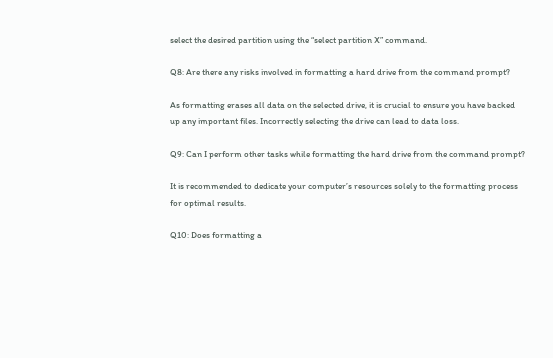select the desired partition using the “select partition X” command.

Q8: Are there any risks involved in formatting a hard drive from the command prompt?

As formatting erases all data on the selected drive, it is crucial to ensure you have backed up any important files. Incorrectly selecting the drive can lead to data loss.

Q9: Can I perform other tasks while formatting the hard drive from the command prompt?

It is recommended to dedicate your computer’s resources solely to the formatting process for optimal results.

Q10: Does formatting a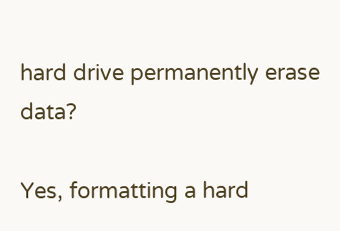hard drive permanently erase data?

Yes, formatting a hard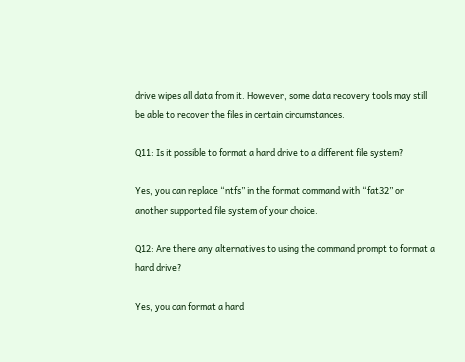drive wipes all data from it. However, some data recovery tools may still be able to recover the files in certain circumstances.

Q11: Is it possible to format a hard drive to a different file system?

Yes, you can replace “ntfs” in the format command with “fat32” or another supported file system of your choice.

Q12: Are there any alternatives to using the command prompt to format a hard drive?

Yes, you can format a hard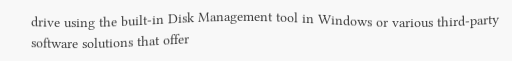drive using the built-in Disk Management tool in Windows or various third-party software solutions that offer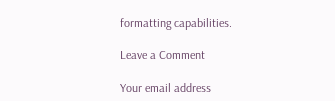formatting capabilities.

Leave a Comment

Your email address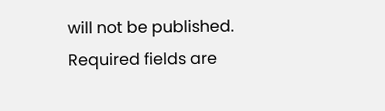will not be published. Required fields are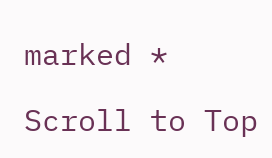marked *

Scroll to Top